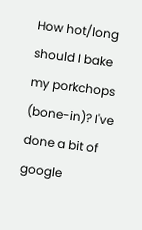How hot/long should I bake my porkchops (bone-in)? I've done a bit of google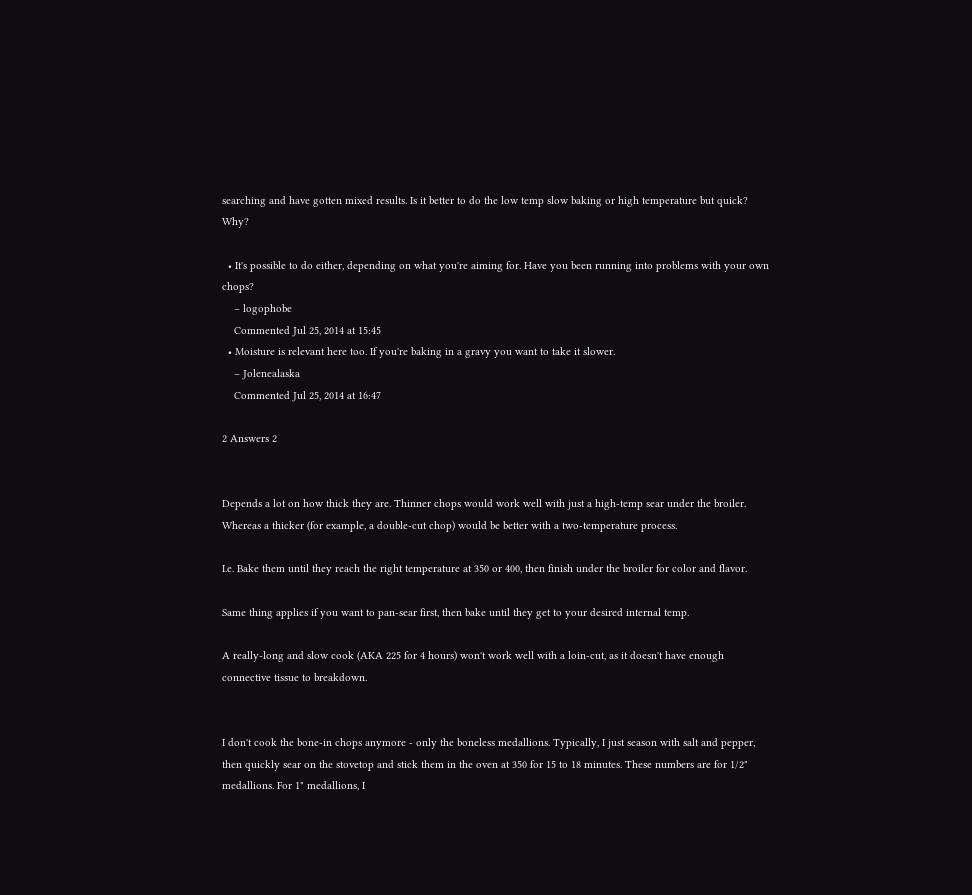searching and have gotten mixed results. Is it better to do the low temp slow baking or high temperature but quick? Why?

  • It's possible to do either, depending on what you're aiming for. Have you been running into problems with your own chops?
    – logophobe
    Commented Jul 25, 2014 at 15:45
  • Moisture is relevant here too. If you're baking in a gravy you want to take it slower.
    – Jolenealaska
    Commented Jul 25, 2014 at 16:47

2 Answers 2


Depends a lot on how thick they are. Thinner chops would work well with just a high-temp sear under the broiler. Whereas a thicker (for example, a double-cut chop) would be better with a two-temperature process.

I.e. Bake them until they reach the right temperature at 350 or 400, then finish under the broiler for color and flavor.

Same thing applies if you want to pan-sear first, then bake until they get to your desired internal temp.

A really-long and slow cook (AKA 225 for 4 hours) won't work well with a loin-cut, as it doesn't have enough connective tissue to breakdown.


I don't cook the bone-in chops anymore - only the boneless medallions. Typically, I just season with salt and pepper, then quickly sear on the stovetop and stick them in the oven at 350 for 15 to 18 minutes. These numbers are for 1/2" medallions. For 1" medallions, I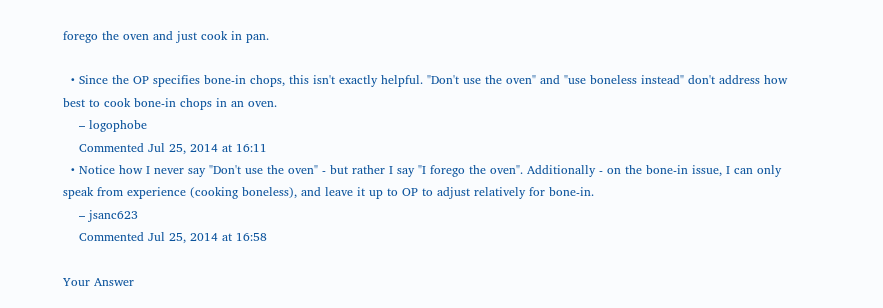forego the oven and just cook in pan.

  • Since the OP specifies bone-in chops, this isn't exactly helpful. "Don't use the oven" and "use boneless instead" don't address how best to cook bone-in chops in an oven.
    – logophobe
    Commented Jul 25, 2014 at 16:11
  • Notice how I never say "Don't use the oven" - but rather I say "I forego the oven". Additionally - on the bone-in issue, I can only speak from experience (cooking boneless), and leave it up to OP to adjust relatively for bone-in.
    – jsanc623
    Commented Jul 25, 2014 at 16:58

Your Answer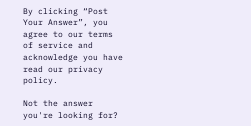By clicking “Post Your Answer”, you agree to our terms of service and acknowledge you have read our privacy policy.

Not the answer you're looking for?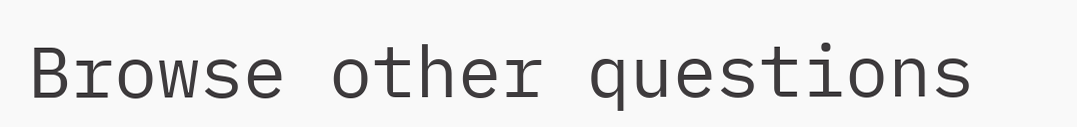Browse other questions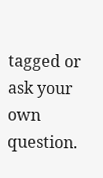tagged or ask your own question.